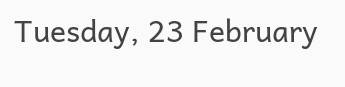Tuesday, 23 February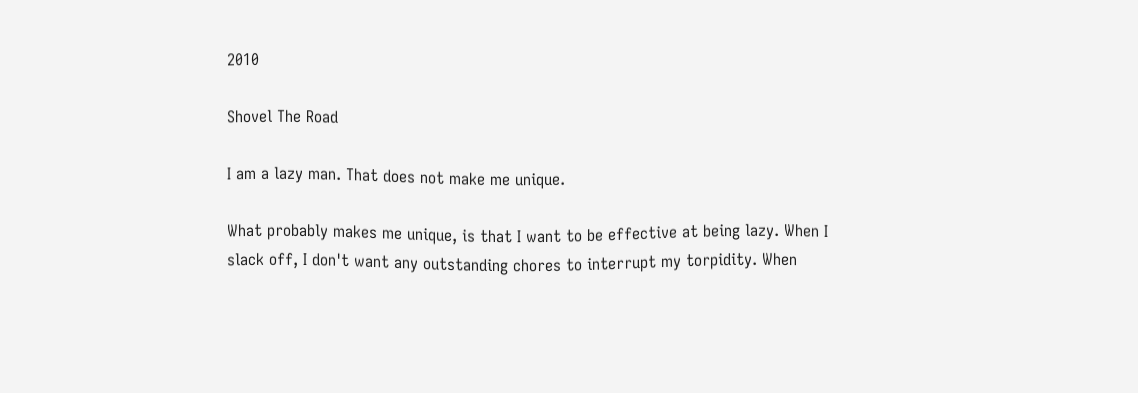2010

Shovel The Road

I am a lazy man. That does not make me unique.

What probably makes me unique, is that I want to be effective at being lazy. When I slack off, I don't want any outstanding chores to interrupt my torpidity. When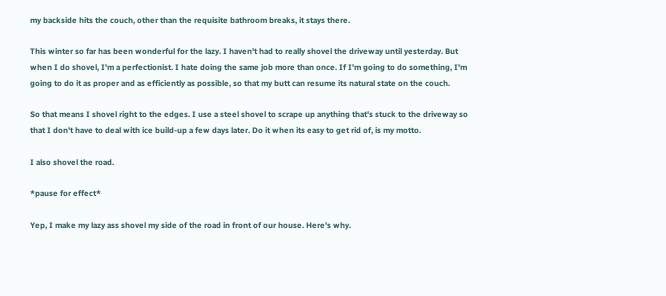my backside hits the couch, other than the requisite bathroom breaks, it stays there.

This winter so far has been wonderful for the lazy. I haven't had to really shovel the driveway until yesterday. But when I do shovel, I'm a perfectionist. I hate doing the same job more than once. If I'm going to do something, I'm going to do it as proper and as efficiently as possible, so that my butt can resume its natural state on the couch.

So that means I shovel right to the edges. I use a steel shovel to scrape up anything that's stuck to the driveway so that I don't have to deal with ice build-up a few days later. Do it when its easy to get rid of, is my motto.

I also shovel the road.

*pause for effect*

Yep, I make my lazy ass shovel my side of the road in front of our house. Here's why.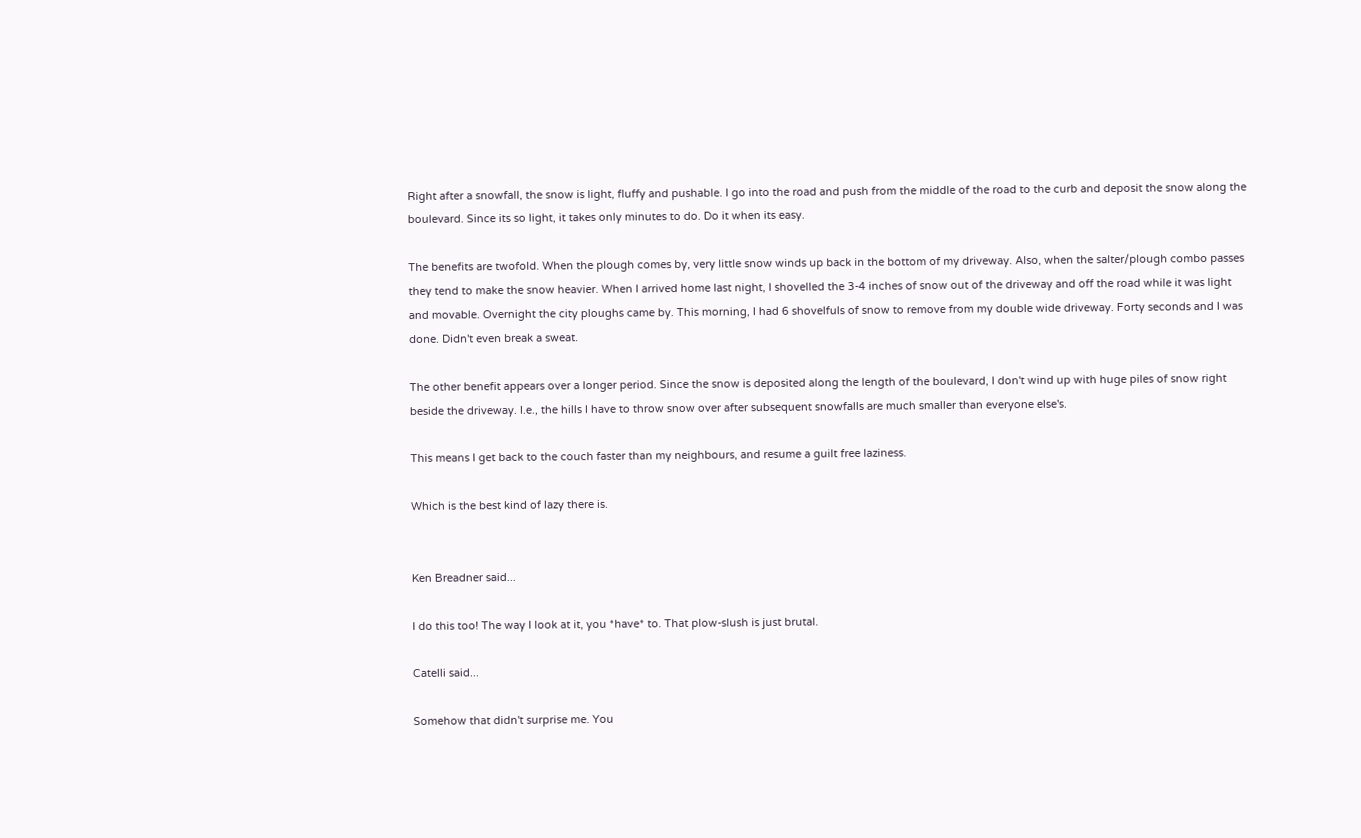Right after a snowfall, the snow is light, fluffy and pushable. I go into the road and push from the middle of the road to the curb and deposit the snow along the boulevard. Since its so light, it takes only minutes to do. Do it when its easy.

The benefits are twofold. When the plough comes by, very little snow winds up back in the bottom of my driveway. Also, when the salter/plough combo passes they tend to make the snow heavier. When I arrived home last night, I shovelled the 3-4 inches of snow out of the driveway and off the road while it was light and movable. Overnight the city ploughs came by. This morning, I had 6 shovelfuls of snow to remove from my double wide driveway. Forty seconds and I was done. Didn't even break a sweat.

The other benefit appears over a longer period. Since the snow is deposited along the length of the boulevard, I don't wind up with huge piles of snow right beside the driveway. I.e., the hills I have to throw snow over after subsequent snowfalls are much smaller than everyone else's.

This means I get back to the couch faster than my neighbours, and resume a guilt free laziness.

Which is the best kind of lazy there is.


Ken Breadner said...

I do this too! The way I look at it, you *have* to. That plow-slush is just brutal.

Catelli said...

Somehow that didn't surprise me. You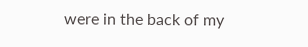were in the back of my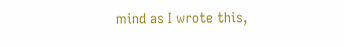mind as I wrote this,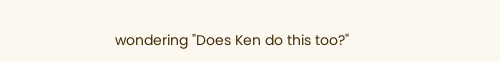wondering "Does Ken do this too?"